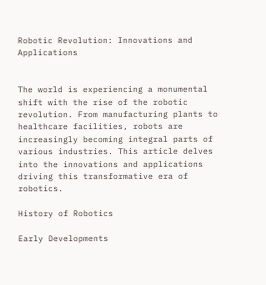Robotic Revolution: Innovations and Applications


The world is experiencing a monumental shift with the rise of the robotic revolution. From manufacturing plants to healthcare facilities, robots are increasingly becoming integral parts of various industries. This article delves into the innovations and applications driving this transformative era of robotics.

History of Robotics

Early Developments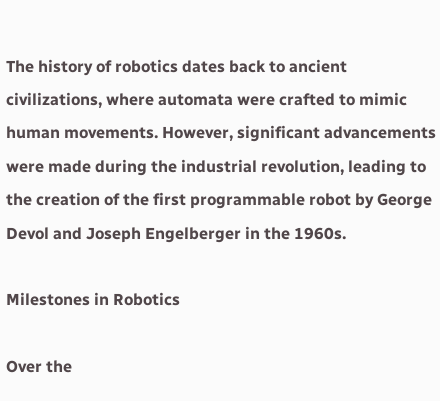The history of robotics dates back to ancient civilizations, where automata were crafted to mimic human movements. However, significant advancements were made during the industrial revolution, leading to the creation of the first programmable robot by George Devol and Joseph Engelberger in the 1960s.

Milestones in Robotics

Over the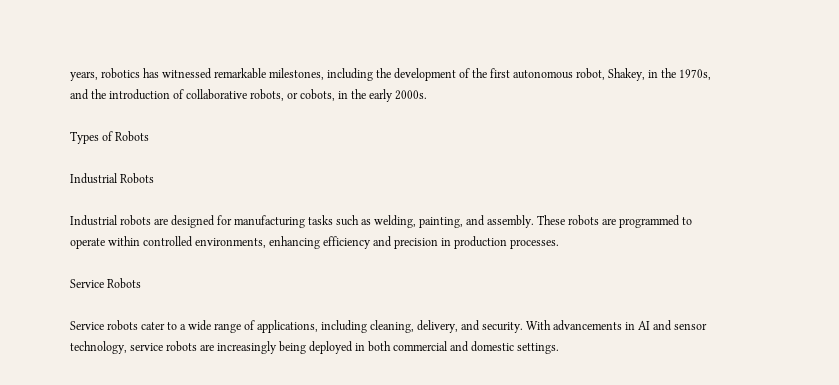years, robotics has witnessed remarkable milestones, including the development of the first autonomous robot, Shakey, in the 1970s, and the introduction of collaborative robots, or cobots, in the early 2000s.

Types of Robots

Industrial Robots

Industrial robots are designed for manufacturing tasks such as welding, painting, and assembly. These robots are programmed to operate within controlled environments, enhancing efficiency and precision in production processes.

Service Robots

Service robots cater to a wide range of applications, including cleaning, delivery, and security. With advancements in AI and sensor technology, service robots are increasingly being deployed in both commercial and domestic settings.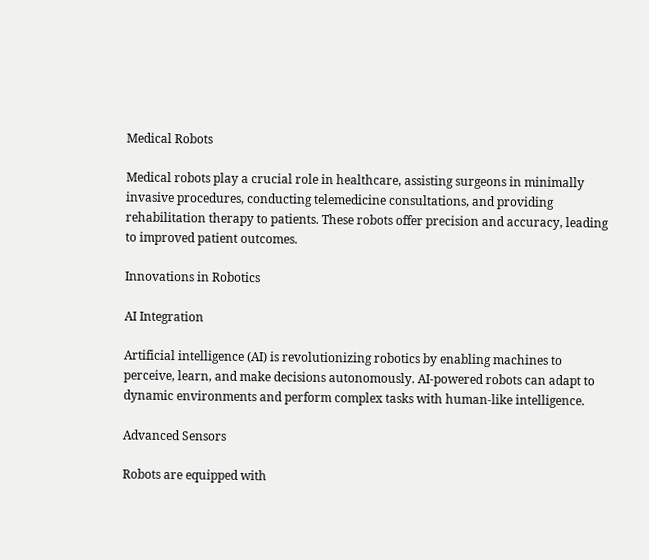Medical Robots

Medical robots play a crucial role in healthcare, assisting surgeons in minimally invasive procedures, conducting telemedicine consultations, and providing rehabilitation therapy to patients. These robots offer precision and accuracy, leading to improved patient outcomes.

Innovations in Robotics

AI Integration

Artificial intelligence (AI) is revolutionizing robotics by enabling machines to perceive, learn, and make decisions autonomously. AI-powered robots can adapt to dynamic environments and perform complex tasks with human-like intelligence.

Advanced Sensors

Robots are equipped with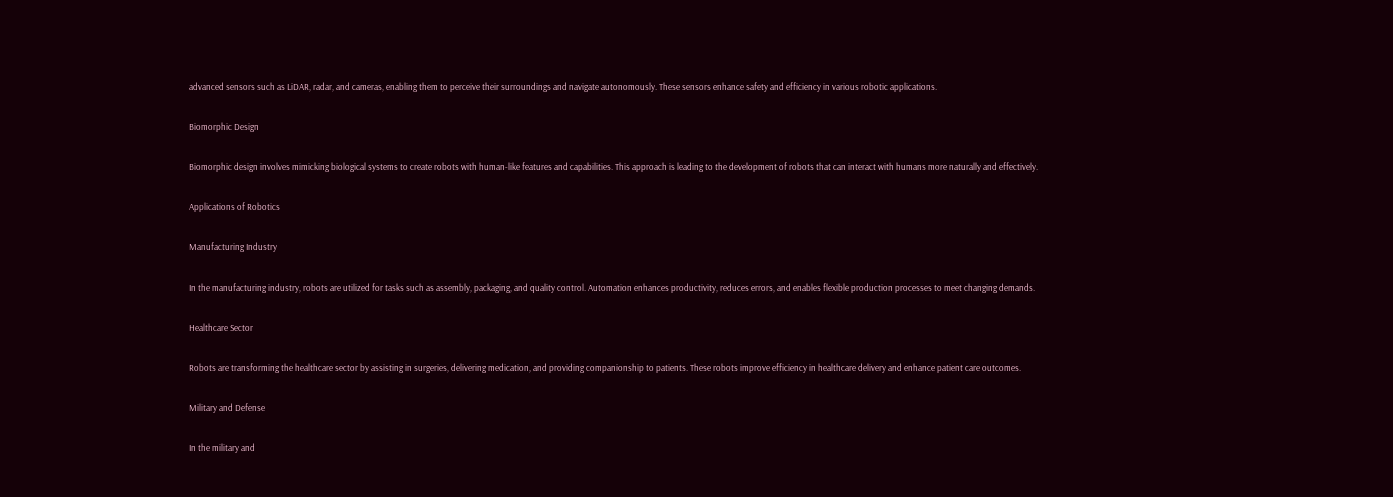advanced sensors such as LiDAR, radar, and cameras, enabling them to perceive their surroundings and navigate autonomously. These sensors enhance safety and efficiency in various robotic applications.

Biomorphic Design

Biomorphic design involves mimicking biological systems to create robots with human-like features and capabilities. This approach is leading to the development of robots that can interact with humans more naturally and effectively.

Applications of Robotics

Manufacturing Industry

In the manufacturing industry, robots are utilized for tasks such as assembly, packaging, and quality control. Automation enhances productivity, reduces errors, and enables flexible production processes to meet changing demands.

Healthcare Sector

Robots are transforming the healthcare sector by assisting in surgeries, delivering medication, and providing companionship to patients. These robots improve efficiency in healthcare delivery and enhance patient care outcomes.

Military and Defense

In the military and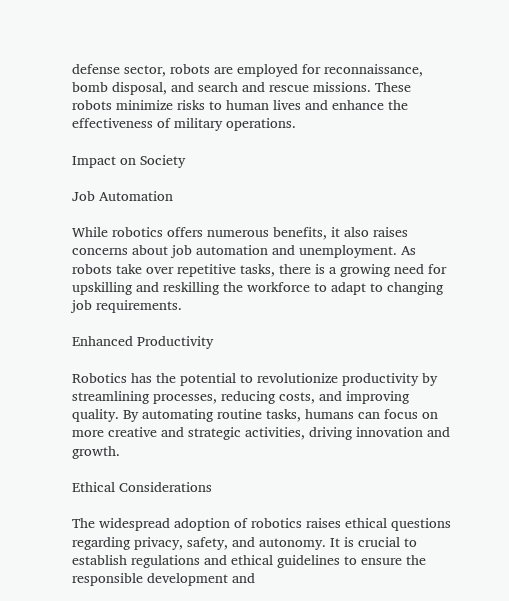defense sector, robots are employed for reconnaissance, bomb disposal, and search and rescue missions. These robots minimize risks to human lives and enhance the effectiveness of military operations.

Impact on Society

Job Automation

While robotics offers numerous benefits, it also raises concerns about job automation and unemployment. As robots take over repetitive tasks, there is a growing need for upskilling and reskilling the workforce to adapt to changing job requirements.

Enhanced Productivity

Robotics has the potential to revolutionize productivity by streamlining processes, reducing costs, and improving quality. By automating routine tasks, humans can focus on more creative and strategic activities, driving innovation and growth.

Ethical Considerations

The widespread adoption of robotics raises ethical questions regarding privacy, safety, and autonomy. It is crucial to establish regulations and ethical guidelines to ensure the responsible development and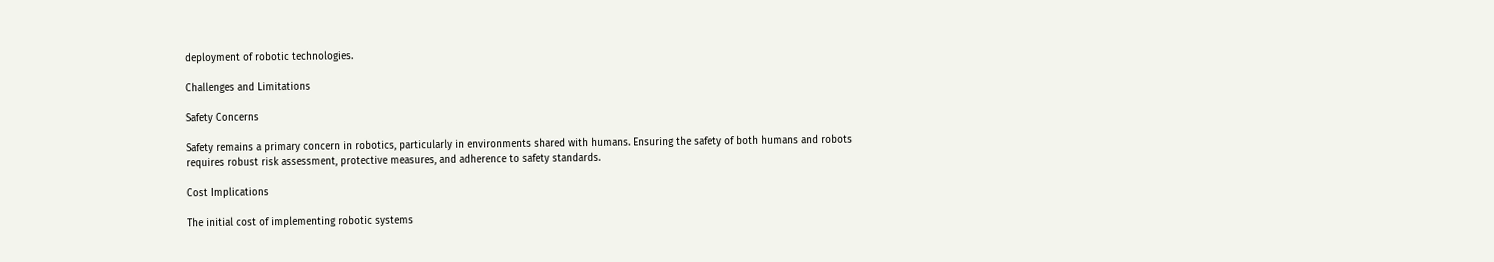deployment of robotic technologies.

Challenges and Limitations

Safety Concerns

Safety remains a primary concern in robotics, particularly in environments shared with humans. Ensuring the safety of both humans and robots requires robust risk assessment, protective measures, and adherence to safety standards.

Cost Implications

The initial cost of implementing robotic systems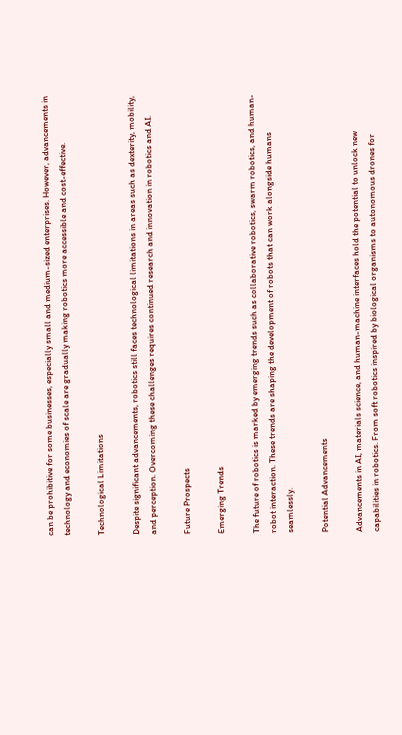can be prohibitive for some businesses, especially small and medium-sized enterprises. However, advancements in technology and economies of scale are gradually making robotics more accessible and cost-effective.

Technological Limitations

Despite significant advancements, robotics still faces technological limitations in areas such as dexterity, mobility, and perception. Overcoming these challenges requires continued research and innovation in robotics and AI.

Future Prospects

Emerging Trends

The future of robotics is marked by emerging trends such as collaborative robotics, swarm robotics, and human-robot interaction. These trends are shaping the development of robots that can work alongside humans seamlessly.

Potential Advancements

Advancements in AI, materials science, and human-machine interfaces hold the potential to unlock new capabilities in robotics. From soft robotics inspired by biological organisms to autonomous drones for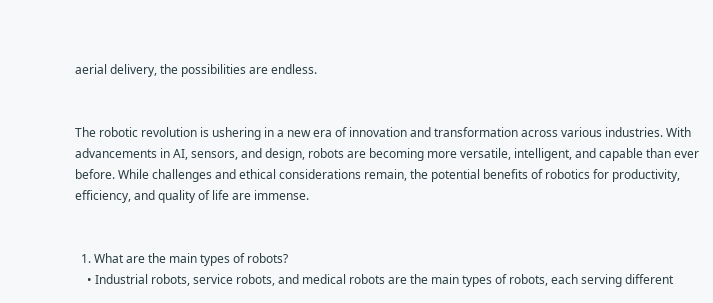aerial delivery, the possibilities are endless.


The robotic revolution is ushering in a new era of innovation and transformation across various industries. With advancements in AI, sensors, and design, robots are becoming more versatile, intelligent, and capable than ever before. While challenges and ethical considerations remain, the potential benefits of robotics for productivity, efficiency, and quality of life are immense.


  1. What are the main types of robots?
    • Industrial robots, service robots, and medical robots are the main types of robots, each serving different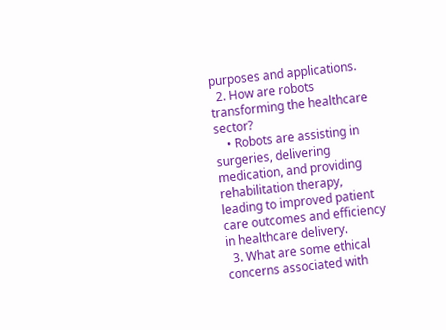purposes and applications.
  2. How are robots transforming the healthcare sector?
    • Robots are assisting in surgeries, delivering medication, and providing rehabilitation therapy, leading to improved patient care outcomes and efficiency in healthcare delivery.
  3. What are some ethical concerns associated with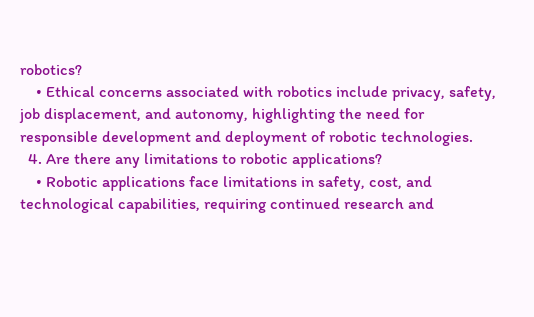robotics?
    • Ethical concerns associated with robotics include privacy, safety, job displacement, and autonomy, highlighting the need for responsible development and deployment of robotic technologies.
  4. Are there any limitations to robotic applications?
    • Robotic applications face limitations in safety, cost, and technological capabilities, requiring continued research and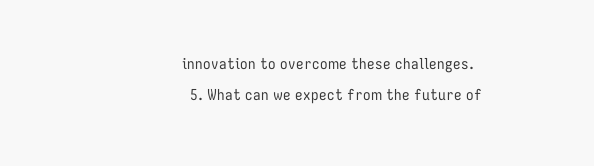innovation to overcome these challenges.
  5. What can we expect from the future of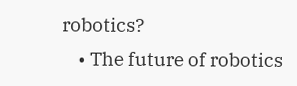robotics?
    • The future of robotics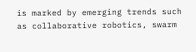is marked by emerging trends such as collaborative robotics, swarm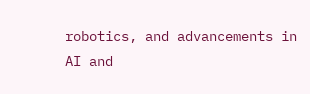robotics, and advancements in AI and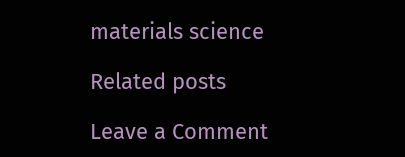materials science

Related posts

Leave a Comment